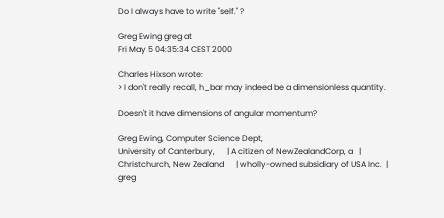Do I always have to write "self." ?

Greg Ewing greg at
Fri May 5 04:35:34 CEST 2000

Charles Hixson wrote:
> I don't really recall, h_bar may indeed be a dimensionless quantity.

Doesn't it have dimensions of angular momentum?

Greg Ewing, Computer Science Dept,
University of Canterbury,      | A citizen of NewZealandCorp, a   |
Christchurch, New Zealand      | wholly-owned subsidiary of USA Inc.  |
greg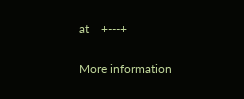at    +---+

More information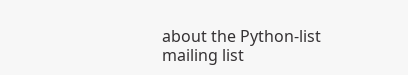about the Python-list mailing list